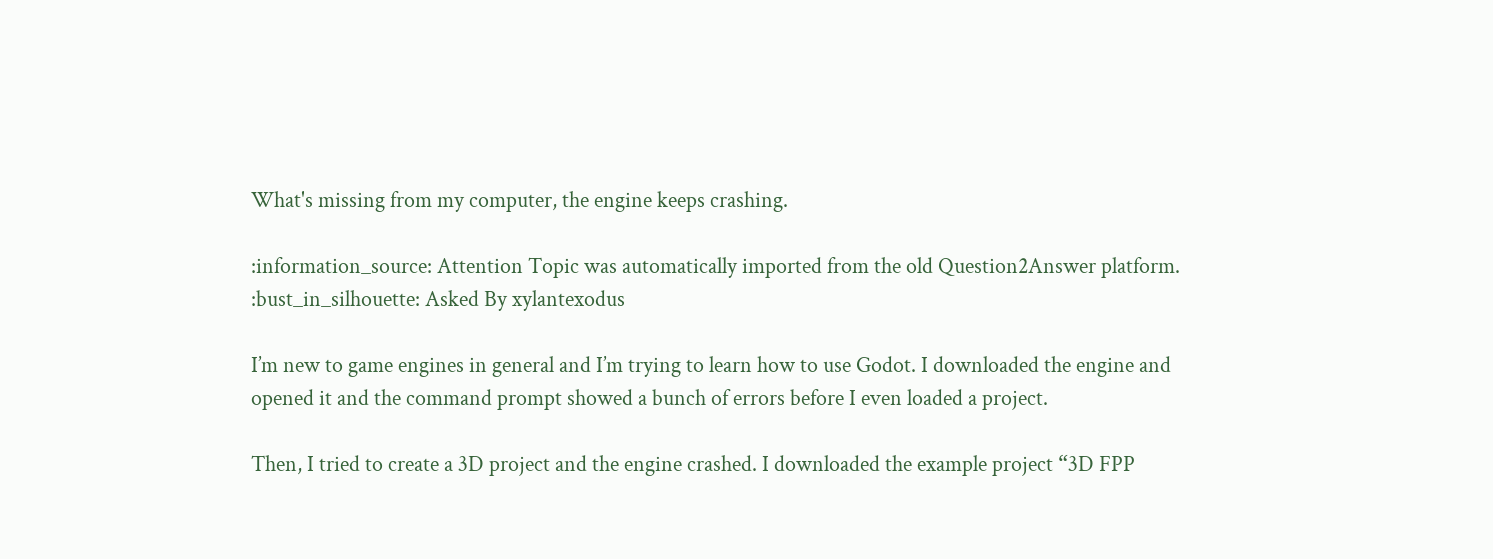What's missing from my computer, the engine keeps crashing.

:information_source: Attention Topic was automatically imported from the old Question2Answer platform.
:bust_in_silhouette: Asked By xylantexodus

I’m new to game engines in general and I’m trying to learn how to use Godot. I downloaded the engine and opened it and the command prompt showed a bunch of errors before I even loaded a project.

Then, I tried to create a 3D project and the engine crashed. I downloaded the example project “3D FPP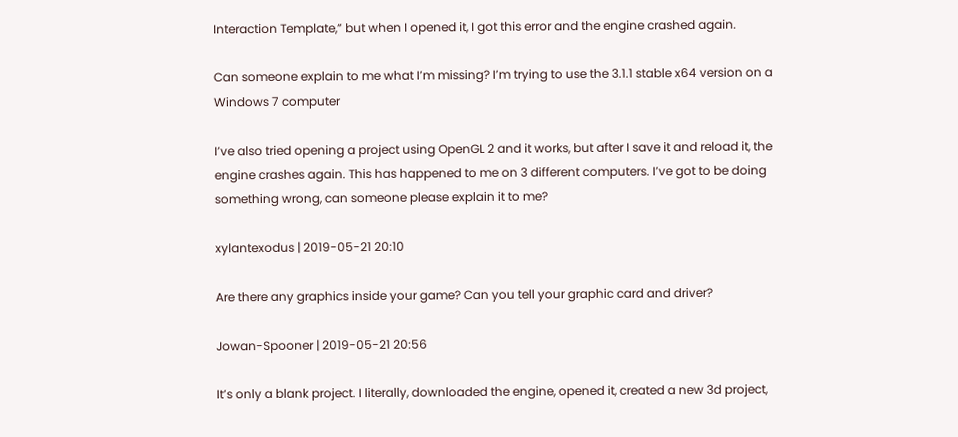Interaction Template,” but when I opened it, I got this error and the engine crashed again.

Can someone explain to me what I’m missing? I’m trying to use the 3.1.1 stable x64 version on a Windows 7 computer

I’ve also tried opening a project using OpenGL 2 and it works, but after I save it and reload it, the engine crashes again. This has happened to me on 3 different computers. I’ve got to be doing something wrong, can someone please explain it to me?

xylantexodus | 2019-05-21 20:10

Are there any graphics inside your game? Can you tell your graphic card and driver?

Jowan-Spooner | 2019-05-21 20:56

It’s only a blank project. I literally, downloaded the engine, opened it, created a new 3d project,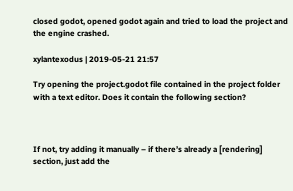closed godot, opened godot again and tried to load the project and the engine crashed.

xylantexodus | 2019-05-21 21:57

Try opening the project.godot file contained in the project folder with a text editor. Does it contain the following section?



If not, try adding it manually – if there’s already a [rendering] section, just add the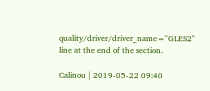quality/driver/driver_name="GLES2" line at the end of the section.

Calinou | 2019-05-22 09:40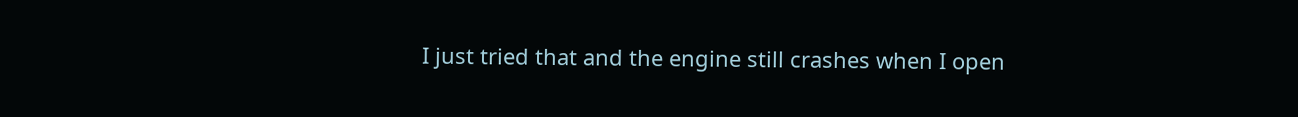I just tried that and the engine still crashes when I open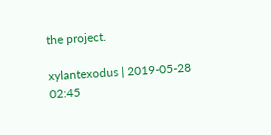the project.

xylantexodus | 2019-05-28 02:45